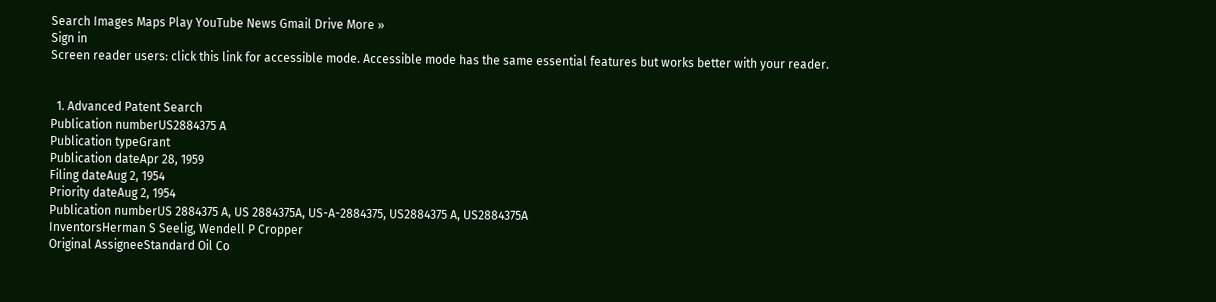Search Images Maps Play YouTube News Gmail Drive More »
Sign in
Screen reader users: click this link for accessible mode. Accessible mode has the same essential features but works better with your reader.


  1. Advanced Patent Search
Publication numberUS2884375 A
Publication typeGrant
Publication dateApr 28, 1959
Filing dateAug 2, 1954
Priority dateAug 2, 1954
Publication numberUS 2884375 A, US 2884375A, US-A-2884375, US2884375 A, US2884375A
InventorsHerman S Seelig, Wendell P Cropper
Original AssigneeStandard Oil Co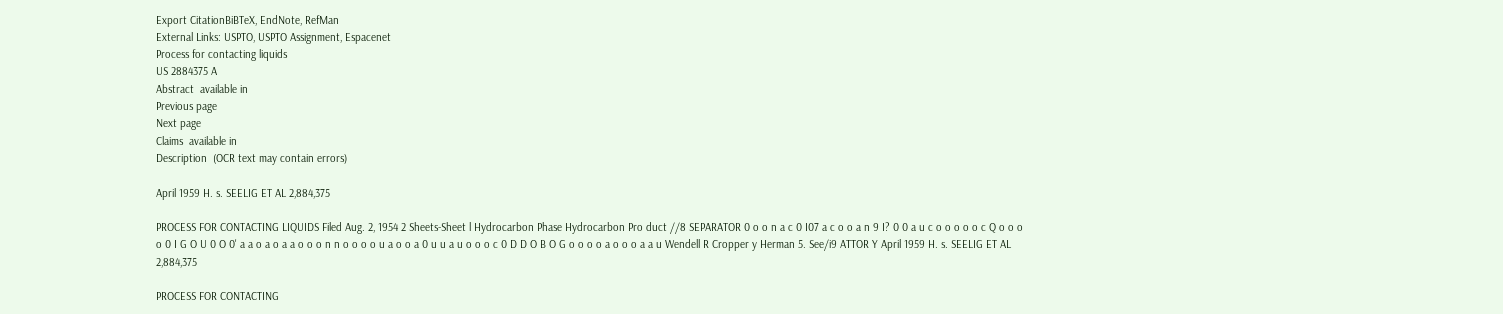Export CitationBiBTeX, EndNote, RefMan
External Links: USPTO, USPTO Assignment, Espacenet
Process for contacting liquids
US 2884375 A
Abstract  available in
Previous page
Next page
Claims  available in
Description  (OCR text may contain errors)

April 1959 H. s. SEELIG ET AL 2,884,375

PROCESS FOR CONTACTING LIQUIDS Filed Aug. 2, 1954 2 Sheets-Sheet l Hydrocarbon Phase Hydrocarbon Pro duct //8 SEPARATOR 0 o o n a c 0 I07 a c o o a n 9 I? 0 0 a u c o o o o o c Q o o o o 0 I G O U 0 O 0' a a o a o a a o o o n n o o o o u a o o a 0 u u a u o o o c 0 D D O B O G o o o o a o o o a a u Wendell R Cropper y Herman 5. See/i9 ATTOR Y April 1959 H. s. SEELIG ET AL 2,884,375

PROCESS FOR CONTACTING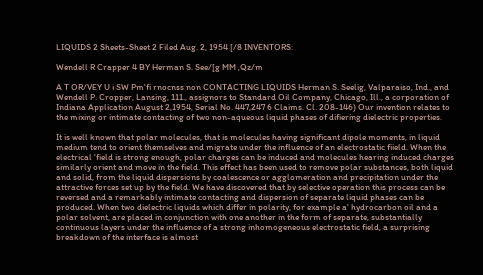LIQUIDS 2 Sheets-Sheet 2 Filed Aug. 2, 1954 [/8 INVENTORS:

Wendell R Crapper 4 BY Herman S. See/[g MM ,Qz/m

A T OR/VEY U i SW Pm'fi rnocnss non CONTACTING LIQUIDS Herman S. Seelig, Valparaiso, Ind., and Wendell P. Cropper, Lansing, 111., assignors to Standard Oil Company, Chicago, Ill., a corporation of Indiana Application August 2,1954, Serial No. 447,247 6 Claims. Cl. 208-146) Our invention relates to the mixing or intimate contacting of two non-aqueous liquid phases of difiering dielectric properties.

It is well known that polar molecules, that is molecules having significant dipole moments, in liquid medium tend to orient themselves and migrate under the influence of an electrostatic fiield. When the electrical 'field is strong enough, polar charges can be induced and molecules hearing induced charges similarly orient and move in the field. This effect has been used to remove polar substances, both liquid and solid, from the liquid dispersions by coalescence or agglomeration and precipitation under the attractive forces set up by the field. We have discovered that by selective operation this process can be reversed and a remarkably intimate contacting and dispersion of separate liquid phases can be produced. When two dielectric liquids which differ in polarity, for example a' hydrocarbon oil and a polar solvent, are placed in conjunction with one another in the form of separate, substantially continuous layers under the influence of a strong inhomogeneous electrostatic field, a surprising breakdown of the interface is almost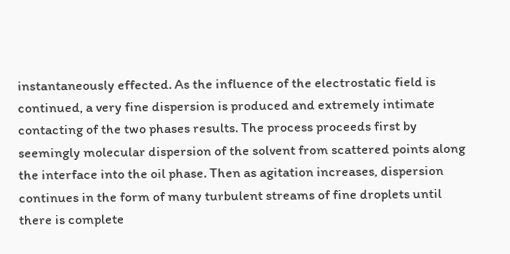instantaneously effected. As the influence of the electrostatic field is continued, a very fine dispersion is produced and extremely intimate contacting of the two phases results. The process proceeds first by seemingly molecular dispersion of the solvent from scattered points along the interface into the oil phase. Then as agitation increases, dispersion continues in the form of many turbulent streams of fine droplets until there is complete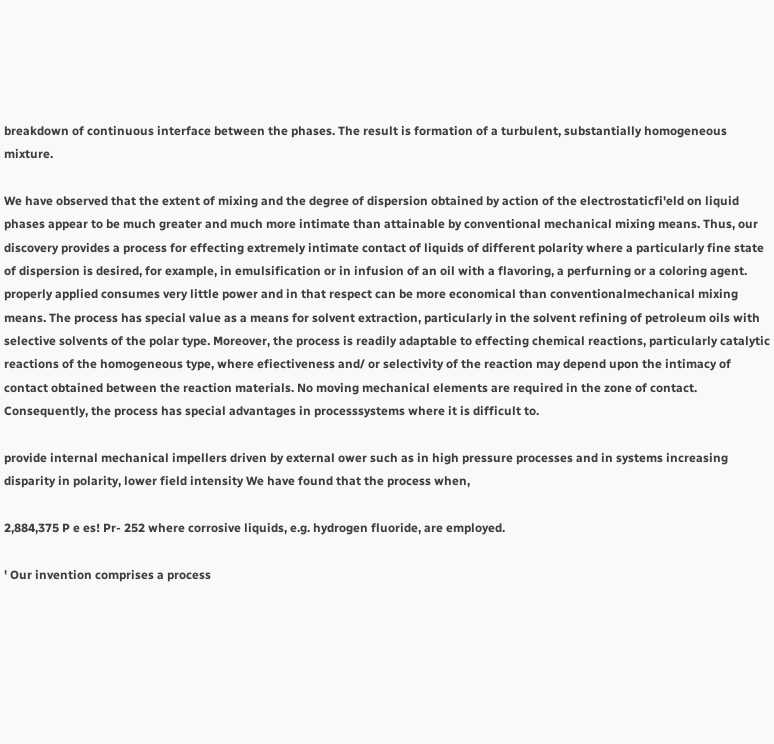breakdown of continuous interface between the phases. The result is formation of a turbulent, substantially homogeneous mixture.

We have observed that the extent of mixing and the degree of dispersion obtained by action of the electrostaticfi'eld on liquid phases appear to be much greater and much more intimate than attainable by conventional mechanical mixing means. Thus, our discovery provides a process for effecting extremely intimate contact of liquids of different polarity where a particularly fine state of dispersion is desired, for example, in emulsification or in infusion of an oil with a flavoring, a perfurning or a coloring agent. properly applied consumes very little power and in that respect can be more economical than conventionalmechanical mixing means. The process has special value as a means for solvent extraction, particularly in the solvent refining of petroleum oils with selective solvents of the polar type. Moreover, the process is readily adaptable to effecting chemical reactions, particularly catalytic reactions of the homogeneous type, where efiectiveness and/ or selectivity of the reaction may depend upon the intimacy of contact obtained between the reaction materials. No moving mechanical elements are required in the zone of contact. Consequently, the process has special advantages in processsystems where it is difficult to.

provide internal mechanical impellers driven by external ower such as in high pressure processes and in systems increasing disparity in polarity, lower field intensity We have found that the process when,

2,884,375 P e es! Pr- 252 where corrosive liquids, e.g. hydrogen fluoride, are employed.

' Our invention comprises a process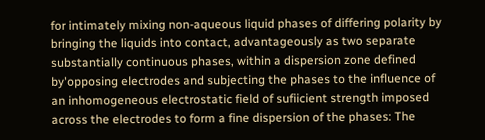for intimately mixing non-aqueous liquid phases of differing polarity by bringing the liquids into contact, advantageously as two separate substantially continuous phases, within a dispersion zone defined by'opposing electrodes and subjecting the phases to the influence of an inhomogeneous electrostatic field of sufiicient strength imposed across the electrodes to form a fine dispersion of the phases: The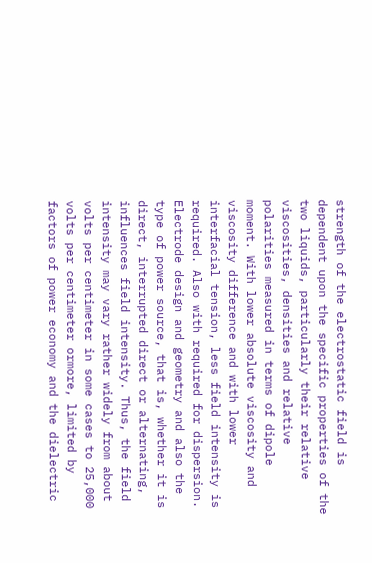strength of the electrostatic field is dependent upon the specific properties of the two liquids, particularly their relative viscosities, densities and relative polarities measured in terms of dipole moment. With lower absolute viscosity and viscosity difference and with lower interfacial tension, less field intensity is required. Also with required for dispersion. Electrode design and geometry and also the type of power source, that is, whether it is direct, interrupted direct or alternating, influences field intensity. Thus, the field intensity may vary rather widely from about volts per centimeter in some cases to 25,000 volts per centimeter ormore, limited by factors of power economy and the dielectric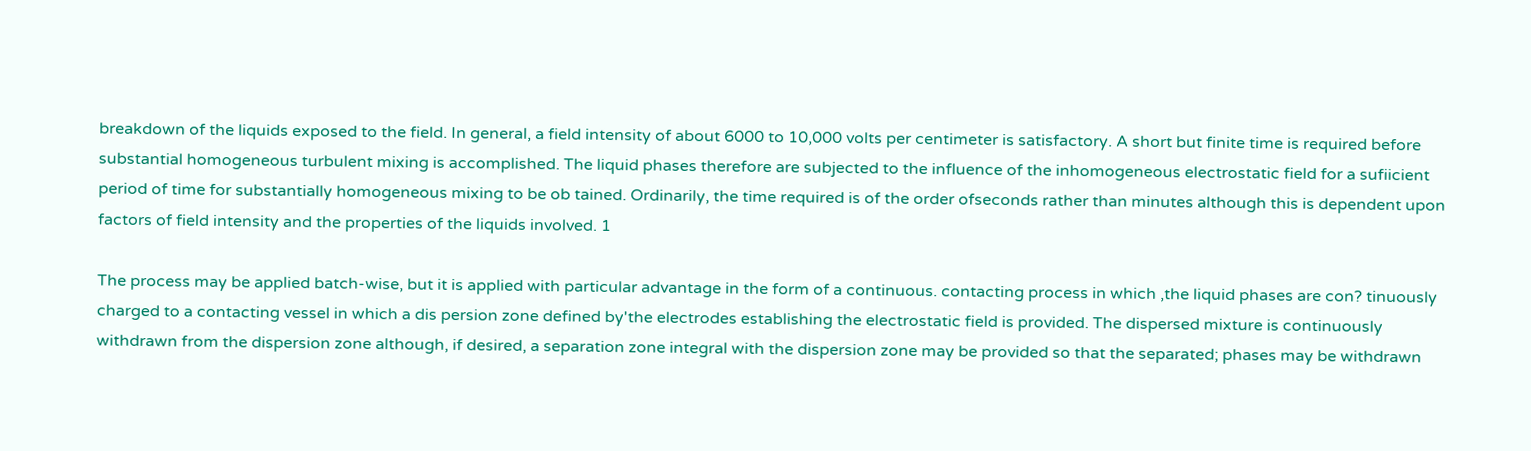breakdown of the liquids exposed to the field. In general, a field intensity of about 6000 to 10,000 volts per centimeter is satisfactory. A short but finite time is required before substantial homogeneous turbulent mixing is accomplished. The liquid phases therefore are subjected to the influence of the inhomogeneous electrostatic field for a sufiicient period of time for substantially homogeneous mixing to be ob tained. Ordinarily, the time required is of the order ofseconds rather than minutes although this is dependent upon factors of field intensity and the properties of the liquids involved. 1

The process may be applied batch-wise, but it is applied with particular advantage in the form of a continuous. contacting process in which ,the liquid phases are con? tinuously charged to a contacting vessel in which a dis persion zone defined by'the electrodes establishing the electrostatic field is provided. The dispersed mixture is continuously withdrawn from the dispersion zone although, if desired, a separation zone integral with the dispersion zone may be provided so that the separated; phases may be withdrawn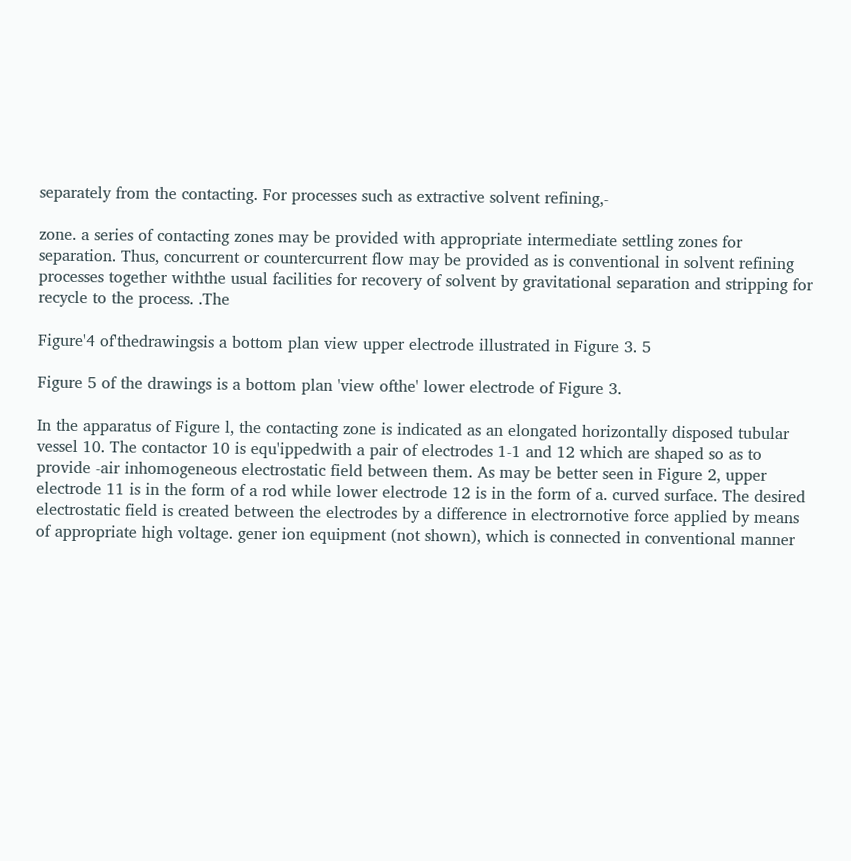separately from the contacting. For processes such as extractive solvent refining,-

zone. a series of contacting zones may be provided with appropriate intermediate settling zones for separation. Thus, concurrent or countercurrent flow may be provided as is conventional in solvent refining processes together withthe usual facilities for recovery of solvent by gravitational separation and stripping for recycle to the process. .The

Figure'4 of'thedrawingsis a bottom plan view upper electrode illustrated in Figure 3. 5

Figure 5 of the drawings is a bottom plan 'view ofthe' lower electrode of Figure 3.

In the apparatus of Figure l, the contacting zone is indicated as an elongated horizontally disposed tubular vessel 10. The contactor 10 is equ'ippedwith a pair of electrodes 1-1 and 12 which are shaped so as to provide -air inhomogeneous electrostatic field between them. As may be better seen in Figure 2, upper electrode 11 is in the form of a rod while lower electrode 12 is in the form of a. curved surface. The desired electrostatic field is created between the electrodes by a difference in electrornotive force applied by means of appropriate high voltage. gener ion equipment (not shown), which is connected in conventional manner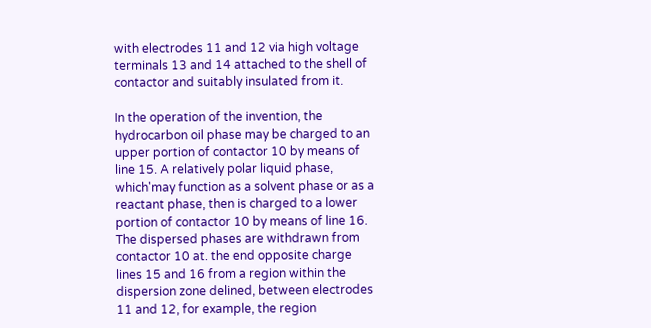with electrodes 11 and 12 via high voltage terminals 13 and 14 attached to the shell of contactor and suitably insulated from it.

In the operation of the invention, the hydrocarbon oil phase may be charged to an upper portion of contactor 10 by means of line 15. A relatively polar liquid phase, which'may function as a solvent phase or as a reactant phase, then is charged to a lower portion of contactor 10 by means of line 16. The dispersed phases are withdrawn from contactor 10 at. the end opposite charge lines 15 and 16 from a region within the dispersion zone delined, between electrodes 11 and 12, for example, the region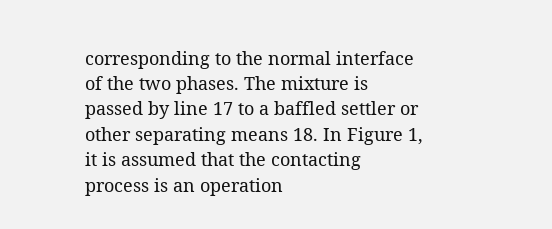corresponding to the normal interface of the two phases. The mixture is passed by line 17 to a baffled settler or other separating means 18. In Figure 1, it is assumed that the contacting process is an operation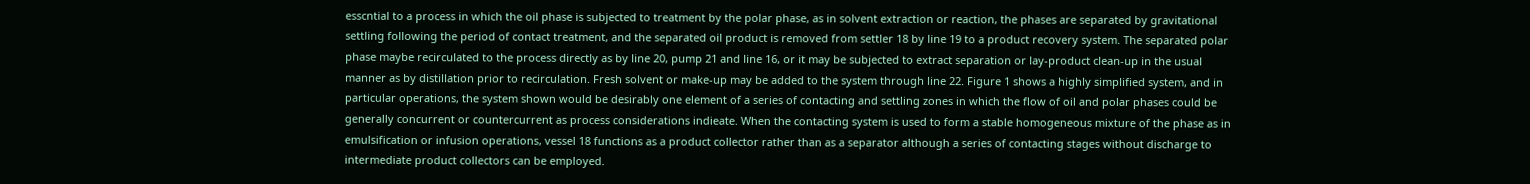esscntial to a process in which the oil phase is subjected to treatment by the polar phase, as in solvent extraction or reaction, the phases are separated by gravitational settling following the period of contact treatment, and the separated oil product is removed from settler 18 by line 19 to a product recovery system. The separated polar phase maybe recirculated to the process directly as by line 20, pump 21 and line 16, or it may be subjected to extract separation or lay-product clean-up in the usual manner as by distillation prior to recirculation. Fresh solvent or make-up may be added to the system through line 22. Figure 1 shows a highly simplified system, and in particular operations, the system shown would be desirably one element of a series of contacting and settling zones in which the flow of oil and polar phases could be generally concurrent or countercurrent as process considerations indieate. When the contacting system is used to form a stable homogeneous mixture of the phase as in emulsification or infusion operations, vessel 18 functions as a product collector rather than as a separator although a series of contacting stages without discharge to intermediate product collectors can be employed.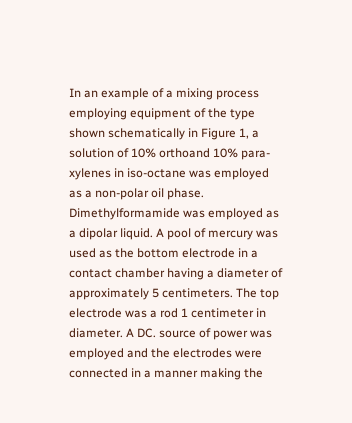In an example of a mixing process employing equipment of the type shown schematically in Figure 1, a solution of 10% orthoand 10% para-xylenes in iso-octane was employed as a non-polar oil phase. Dimethylformamide was employed as a dipolar liquid. A pool of mercury was used as the bottom electrode in a contact chamber having a diameter of approximately 5 centimeters. The top electrode was a rod 1 centimeter in diameter. A DC. source of power was employed and the electrodes were connected in a manner making the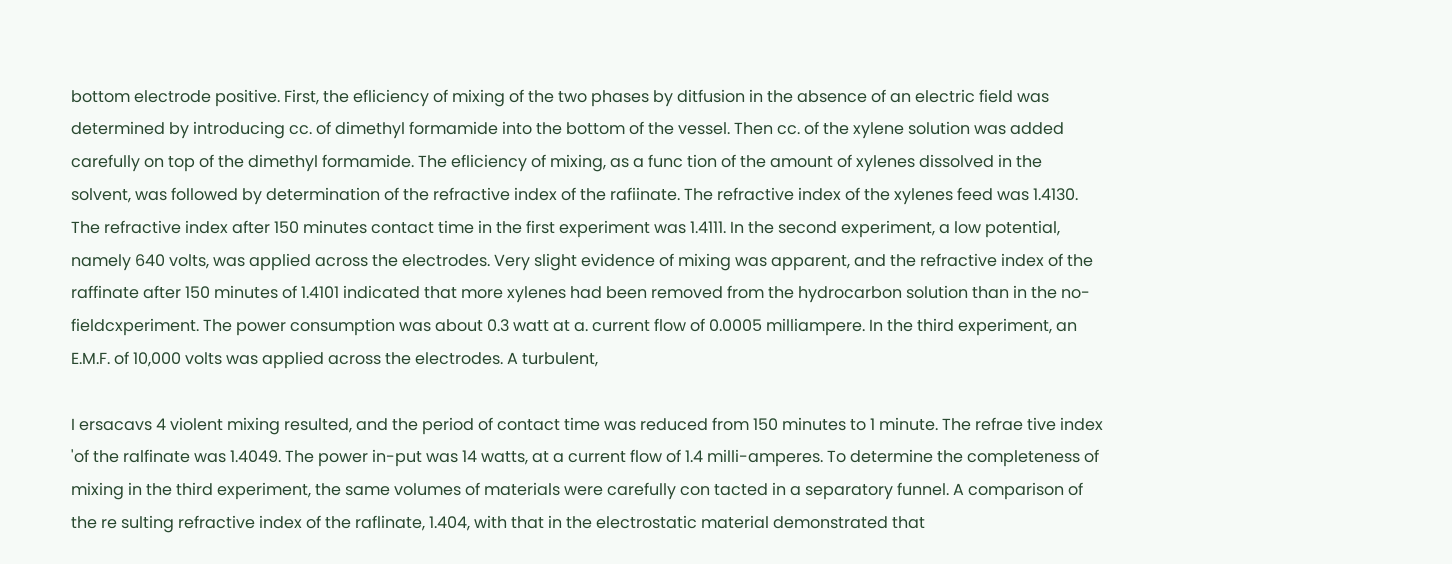bottom electrode positive. First, the efliciency of mixing of the two phases by ditfusion in the absence of an electric field was determined by introducing cc. of dimethyl formamide into the bottom of the vessel. Then cc. of the xylene solution was added carefully on top of the dimethyl formamide. The efliciency of mixing, as a func tion of the amount of xylenes dissolved in the solvent, was followed by determination of the refractive index of the rafiinate. The refractive index of the xylenes feed was 1.4130. The refractive index after 150 minutes contact time in the first experiment was 1.4111. In the second experiment, a low potential, namely 640 volts, was applied across the electrodes. Very slight evidence of mixing was apparent, and the refractive index of the raffinate after 150 minutes of 1.4101 indicated that more xylenes had been removed from the hydrocarbon solution than in the no-fieldcxperiment. The power consumption was about 0.3 watt at a. current flow of 0.0005 milliampere. In the third experiment, an E.M.F. of 10,000 volts was applied across the electrodes. A turbulent,

I ersacavs 4 violent mixing resulted, and the period of contact time was reduced from 150 minutes to 1 minute. The refrae tive index 'of the ralfinate was 1.4049. The power in-put was 14 watts, at a current flow of 1.4 milli-amperes. To determine the completeness of mixing in the third experiment, the same volumes of materials were carefully con tacted in a separatory funnel. A comparison of the re sulting refractive index of the raflinate, 1.404, with that in the electrostatic material demonstrated that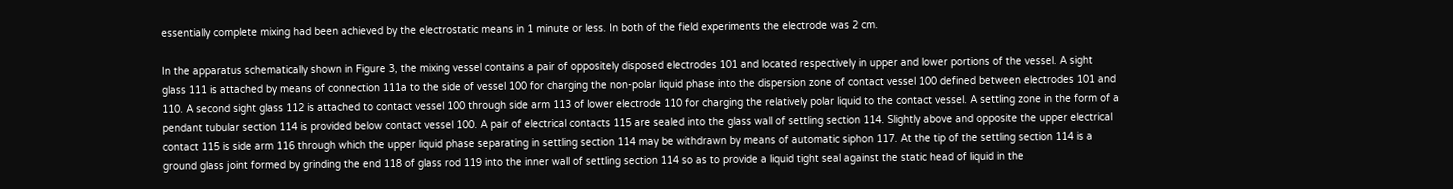essentially complete mixing had been achieved by the electrostatic means in 1 minute or less. In both of the field experiments the electrode was 2 cm.

In the apparatus schematically shown in Figure 3, the mixing vessel contains a pair of oppositely disposed electrodes 101 and located respectively in upper and lower portions of the vessel. A sight glass 111 is attached by means of connection 111a to the side of vessel 100 for charging the non-polar liquid phase into the dispersion zone of contact vessel 100 defined between electrodes 101 and 110. A second sight glass 112 is attached to contact vessel 100 through side arm 113 of lower electrode 110 for charging the relatively polar liquid to the contact vessel. A settling zone in the form of a pendant tubular section 114 is provided below contact vessel 100. A pair of electrical contacts 115 are sealed into the glass wall of settling section 114. Slightly above and opposite the upper electrical contact 115 is side arm 116 through which the upper liquid phase separating in settling section 114 may be withdrawn by means of automatic siphon 117. At the tip of the settling section 114 is a ground glass joint formed by grinding the end 118 of glass rod 119 into the inner wall of settling section 114 so as to provide a liquid tight seal against the static head of liquid in the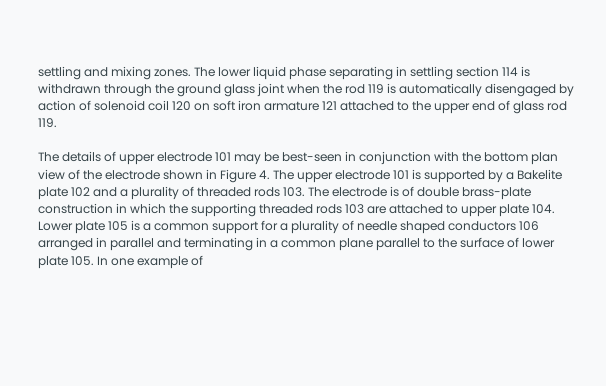settling and mixing zones. The lower liquid phase separating in settling section 114 is withdrawn through the ground glass joint when the rod 119 is automatically disengaged by action of solenoid coil 120 on soft iron armature 121 attached to the upper end of glass rod 119.

The details of upper electrode 101 may be best-seen in conjunction with the bottom plan view of the electrode shown in Figure 4. The upper electrode 101 is supported by a Bakelite plate 102 and a plurality of threaded rods 103. The electrode is of double brass-plate construction in which the supporting threaded rods 103 are attached to upper plate 104. Lower plate 105 is a common support for a plurality of needle shaped conductors 106 arranged in parallel and terminating in a common plane parallel to the surface of lower plate 105. In one example of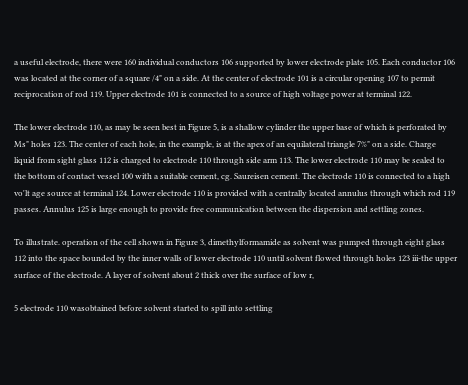a useful electrode, there were 160 individual conductors 106 supported by lower electrode plate 105. Each conductor 106 was located at the corner of a square /4" on a side. At the center of electrode 101 is a circular opening 107 to permit reciprocation of rod 119. Upper electrode 101 is connected to a source of high voltage power at terminal 122.

The lower electrode 110, as may be seen best in Figure 5, is a shallow cylinder the upper base of which is perforated by Ms" holes 123. The center of each hole, in the example, is at the apex of an equilateral triangle 7%" on a side. Charge liquid from sight glass 112 is charged to electrode 110 through side arm 113. The lower electrode 110 may be sealed to the bottom of contact vessel 100 with a suitable cement, cg. Saureisen cement. The electrode 110 is connected to a high vo'lt age source at terminal 124. Lower electrode 110 is provided with a centrally located annulus through which rod 119 passes. Annulus 125 is large enough to provide free communication between the dispersion and settling zones.

To illustrate. operation of the cell shown in Figure 3, dimethylformamide as solvent was pumped through eight glass 112 into the space bounded by the inner walls of lower electrode 110 until solvent flowed through holes 123 iii-the upper surface of the electrode. A layer of solvent about 2 thick over the surface of low r,

5 electrode 110 wasobtained before solvent started to spill into settling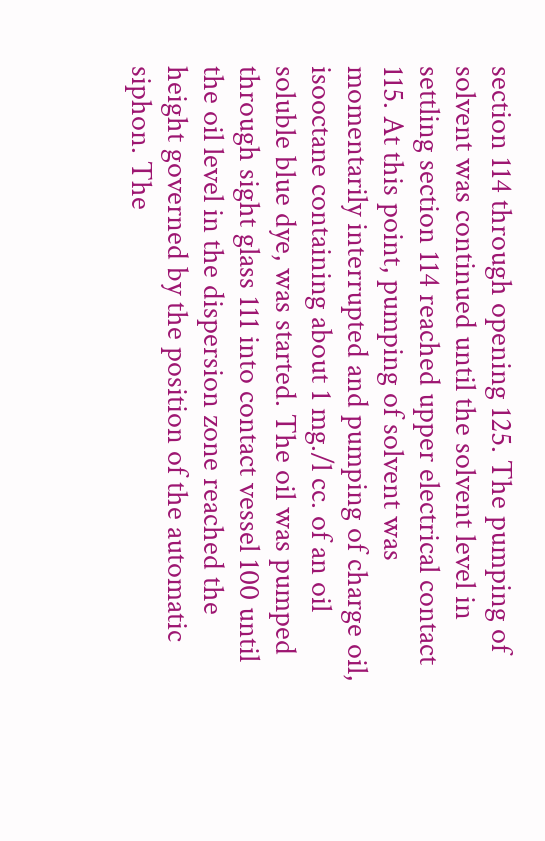section 114 through opening 125. The pumping of solvent was continued until the solvent level in settling section 114 reached upper electrical contact 115. At this point, pumping of solvent was momentarily interrupted and pumping of charge oil, isooctane containing about 1 mg./l cc. of an oil soluble blue dye, was started. The oil was pumped through sight glass 111 into contact vessel 100 until the oil level in the dispersion zone reached the height governed by the position of the automatic siphon. The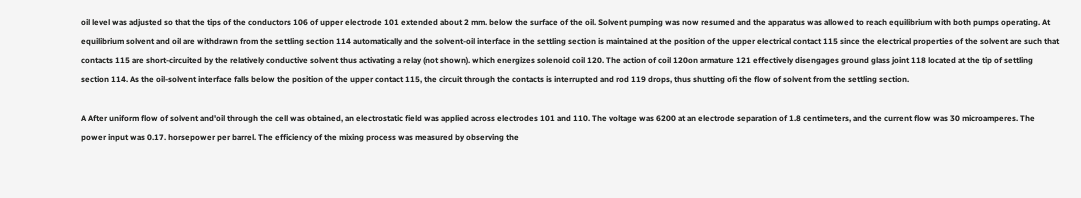oil level was adjusted so that the tips of the conductors 106 of upper electrode 101 extended about 2 mm. below the surface of the oil. Solvent pumping was now resumed and the apparatus was allowed to reach equilibrium with both pumps operating. At equilibrium solvent and oil are withdrawn from the settling section 114 automatically and the solvent-oil interface in the settling section is maintained at the position of the upper electrical contact 115 since the electrical properties of the solvent are such that contacts 115 are short-circuited by the relatively conductive solvent thus activating a relay (not shown). which energizes solenoid coil 120. The action of coil 120on armature 121 effectively disengages ground glass joint 118 located at the tip of settling section 114. As the oil-solvent interface falls below the position of the upper contact 115, the circuit through the contacts is interrupted and rod 119 drops, thus shutting ofi the flow of solvent from the settling section.

A After uniform flow of solvent and'oil through the cell was obtained, an electrostatic field was applied across electrodes 101 and 110. The voltage was 6200 at an electrode separation of 1.8 centimeters, and the current flow was 30 microamperes. The power input was 0.17. horsepower per barrel. The efficiency of the mixing process was measured by observing the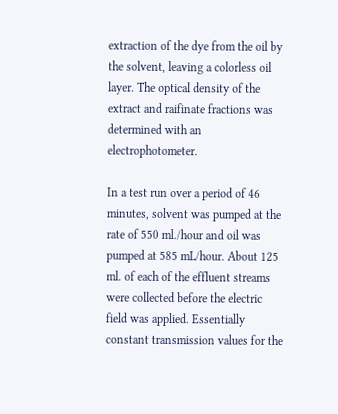extraction of the dye from the oil by the solvent, leaving a colorless oil layer. The optical density of the extract and raifinate fractions was determined with an electrophotometer.

In a test run over a period of 46 minutes, solvent was pumped at the rate of 550 ml./hour and oil was pumped at 585 mL/hour. About 125 ml. of each of the effluent streams were collected before the electric field was applied. Essentially constant transmission values for the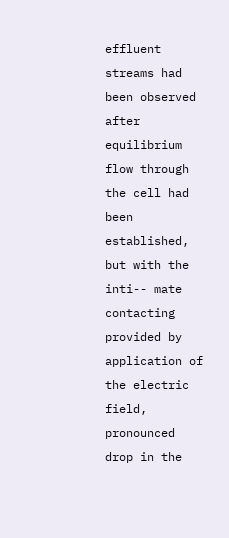effluent streams had been observed after equilibrium flow through the cell had been established, but with the inti-- mate contacting provided by application of the electric field, pronounced drop in the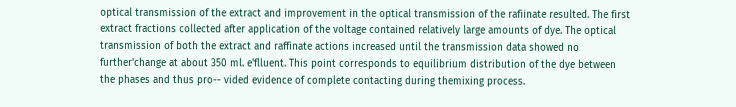optical transmission of the extract and improvement in the optical transmission of the rafiinate resulted. The first extract fractions collected after application of the voltage contained relatively large amounts of dye. The optical transmission of both the extract and raffinate actions increased until the transmission data showed no further'change at about 350 ml. e'flluent. This point corresponds to equilibrium distribution of the dye between the phases and thus pro-- vided evidence of complete contacting during themixing process.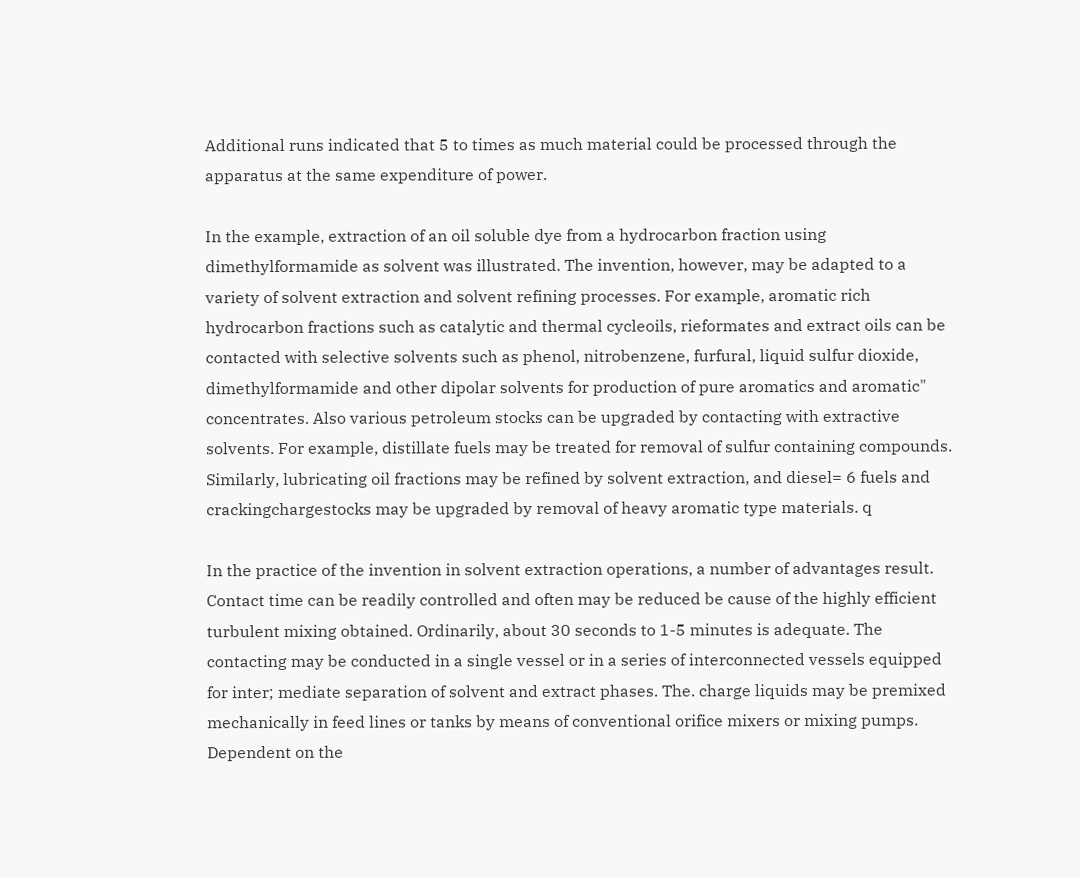Additional runs indicated that 5 to times as much material could be processed through the apparatus at the same expenditure of power.

In the example, extraction of an oil soluble dye from a hydrocarbon fraction using dimethylformamide as solvent was illustrated. The invention, however, may be adapted to a variety of solvent extraction and solvent refining processes. For example, aromatic rich hydrocarbon fractions such as catalytic and thermal cycleoils, rieformates and extract oils can be contacted with selective solvents such as phenol, nitrobenzene, furfural, liquid sulfur dioxide, dimethylformamide and other dipolar solvents for production of pure aromatics and aromatic" concentrates. Also various petroleum stocks can be upgraded by contacting with extractive solvents. For example, distillate fuels may be treated for removal of sulfur containing compounds. Similarly, lubricating oil fractions may be refined by solvent extraction, and diesel= 6 fuels and crackingchargestocks may be upgraded by removal of heavy aromatic type materials. q

In the practice of the invention in solvent extraction operations, a number of advantages result. Contact time can be readily controlled and often may be reduced be cause of the highly efficient turbulent mixing obtained. Ordinarily, about 30 seconds to 1-5 minutes is adequate. The contacting may be conducted in a single vessel or in a series of interconnected vessels equipped for inter; mediate separation of solvent and extract phases. The. charge liquids may be premixed mechanically in feed lines or tanks by means of conventional orifice mixers or mixing pumps. Dependent on the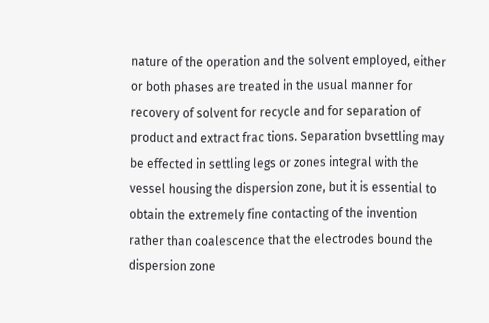nature of the operation and the solvent employed, either or both phases are treated in the usual manner for recovery of solvent for recycle and for separation of product and extract frac tions. Separation bvsettling may be effected in settling legs or zones integral with the vessel housing the dispersion zone, but it is essential to obtain the extremely fine contacting of the invention rather than coalescence that the electrodes bound the dispersion zone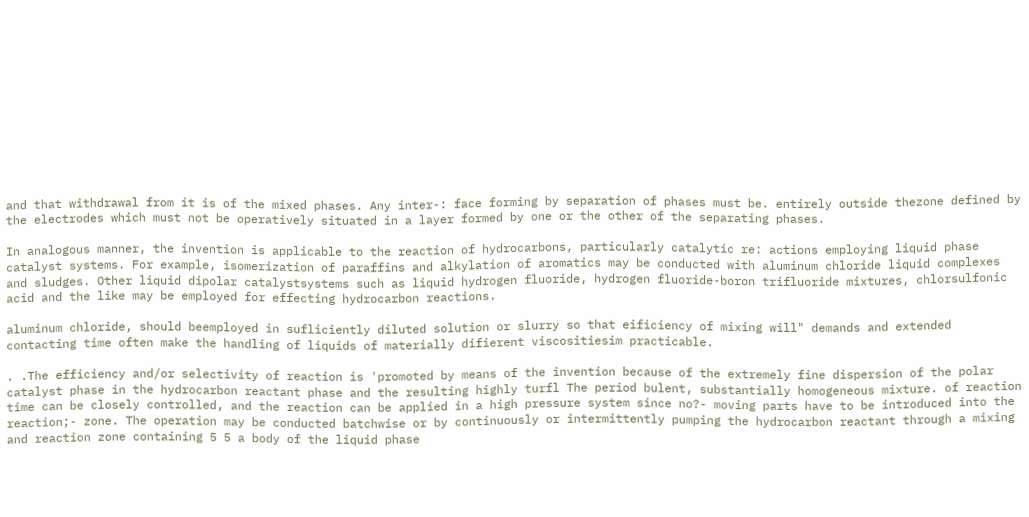and that withdrawal from it is of the mixed phases. Any inter-: face forming by separation of phases must be. entirely outside thezone defined by the electrodes which must not be operatively situated in a layer formed by one or the other of the separating phases.

In analogous manner, the invention is applicable to the reaction of hydrocarbons, particularly catalytic re: actions employing liquid phase catalyst systems. For example, isomerization of paraffins and alkylation of aromatics may be conducted with aluminum chloride liquid complexes and sludges. Other liquid dipolar catalystsystems such as liquid hydrogen fluoride, hydrogen fluoride-boron trifluoride mixtures, chlorsulfonic acid and the like may be employed for effecting hydrocarbon reactions.

aluminum chloride, should beemployed in sufliciently diluted solution or slurry so that eificiency of mixing will" demands and extended contacting time often make the handling of liquids of materially difierent viscositiesim practicable.

. .The efficiency and/or selectivity of reaction is 'promoted by means of the invention because of the extremely fine dispersion of the polar catalyst phase in the hydrocarbon reactant phase and the resulting highly turfl The period bulent, substantially homogeneous mixture. of reaction time can be closely controlled, and the reaction can be applied in a high pressure system since no?- moving parts have to be introduced into the reaction;- zone. The operation may be conducted batchwise or by continuously or intermittently pumping the hydrocarbon reactant through a mixing and reaction zone containing 5 5 a body of the liquid phase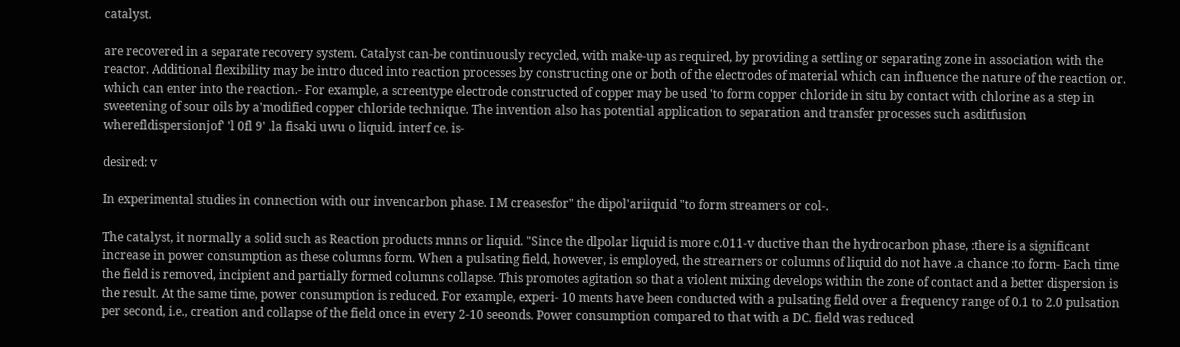catalyst.

are recovered in a separate recovery system. Catalyst can-be continuously recycled, with make-up as required, by providing a settling or separating zone in association with the reactor. Additional flexibility may be intro duced into reaction processes by constructing one or both of the electrodes of material which can influence the nature of the reaction or. which can enter into the reaction.- For example, a screentype electrode constructed of copper may be used 'to form copper chloride in situ by contact with chlorine as a step in sweetening of sour oils by a'modified copper chloride technique. The invention also has potential application to separation and transfer processes such asditfusion wherefldispersionjof' 'l 0fl 9' .la fisaki uwu o liquid. interf ce. is-

desired: v

In experimental studies in connection with our invencarbon phase. I M creasesfor" the dipol'ariiquid "to form streamers or col-.

The catalyst, it normally a solid such as Reaction products mnns or liquid. "Since the dlpolar liquid is more c.011-v ductive than the hydrocarbon phase, :there is a significant increase in power consumption as these columns form. When a pulsating field, however, is employed, the strearners or columns of liquid do not have .a chance :to form- Each time the field is removed, incipient and partially formed columns collapse. This promotes agitation so that a violent mixing develops within the zone of contact and a better dispersion is the result. At the same time, power consumption is reduced. For example, experi- 10 ments have been conducted with a pulsating field over a frequency range of 0.1 to 2.0 pulsation per second, i.e., creation and collapse of the field once in every 2-10 seeonds. Power consumption compared to that with a DC. field was reduced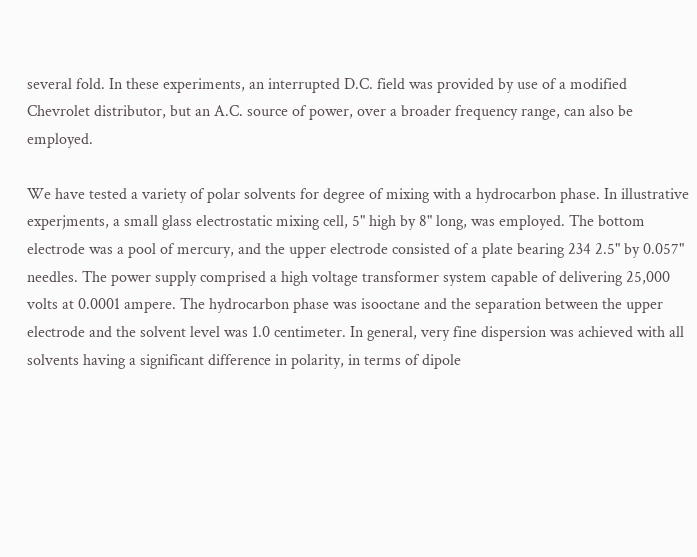several fold. In these experiments, an interrupted D.C. field was provided by use of a modified Chevrolet distributor, but an A.C. source of power, over a broader frequency range, can also be employed.

We have tested a variety of polar solvents for degree of mixing with a hydrocarbon phase. In illustrative experjments, a small glass electrostatic mixing cell, 5" high by 8" long, was employed. The bottom electrode was a pool of mercury, and the upper electrode consisted of a plate bearing 234 2.5" by 0.057" needles. The power supply comprised a high voltage transformer system capable of delivering 25,000 volts at 0.0001 ampere. The hydrocarbon phase was isooctane and the separation between the upper electrode and the solvent level was 1.0 centimeter. In general, very fine dispersion was achieved with all solvents having a significant difference in polarity, in terms of dipole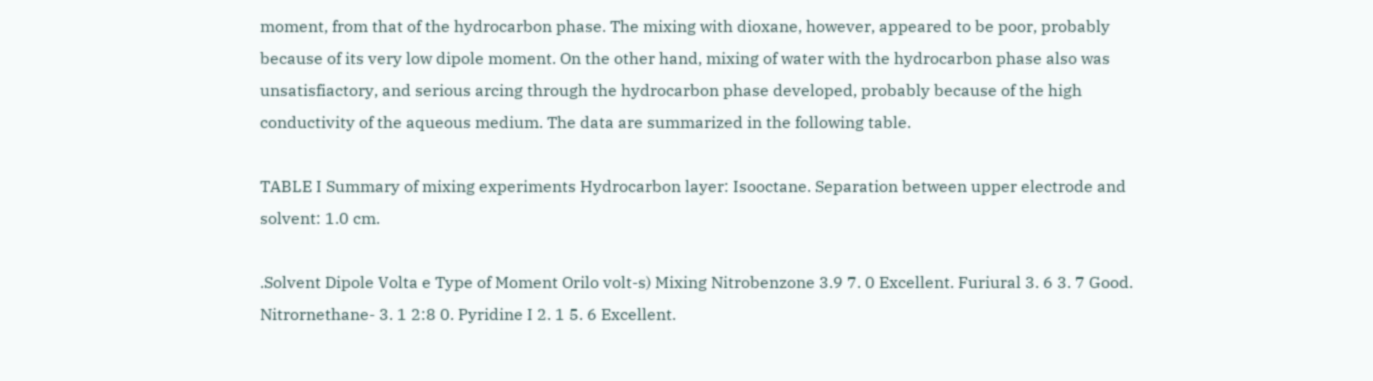moment, from that of the hydrocarbon phase. The mixing with dioxane, however, appeared to be poor, probably because of its very low dipole moment. On the other hand, mixing of water with the hydrocarbon phase also was unsatisfiactory, and serious arcing through the hydrocarbon phase developed, probably because of the high conductivity of the aqueous medium. The data are summarized in the following table.

TABLE I Summary of mixing experiments Hydrocarbon layer: Isooctane. Separation between upper electrode and solvent: 1.0 cm.

.Solvent Dipole Volta e Type of Moment Orilo volt-s) Mixing Nitrobenzone 3.9 7. 0 Excellent. Furiural 3. 6 3. 7 Good. Nitrornethane- 3. 1 2:8 0. Pyridine I 2. 1 5. 6 Excellent.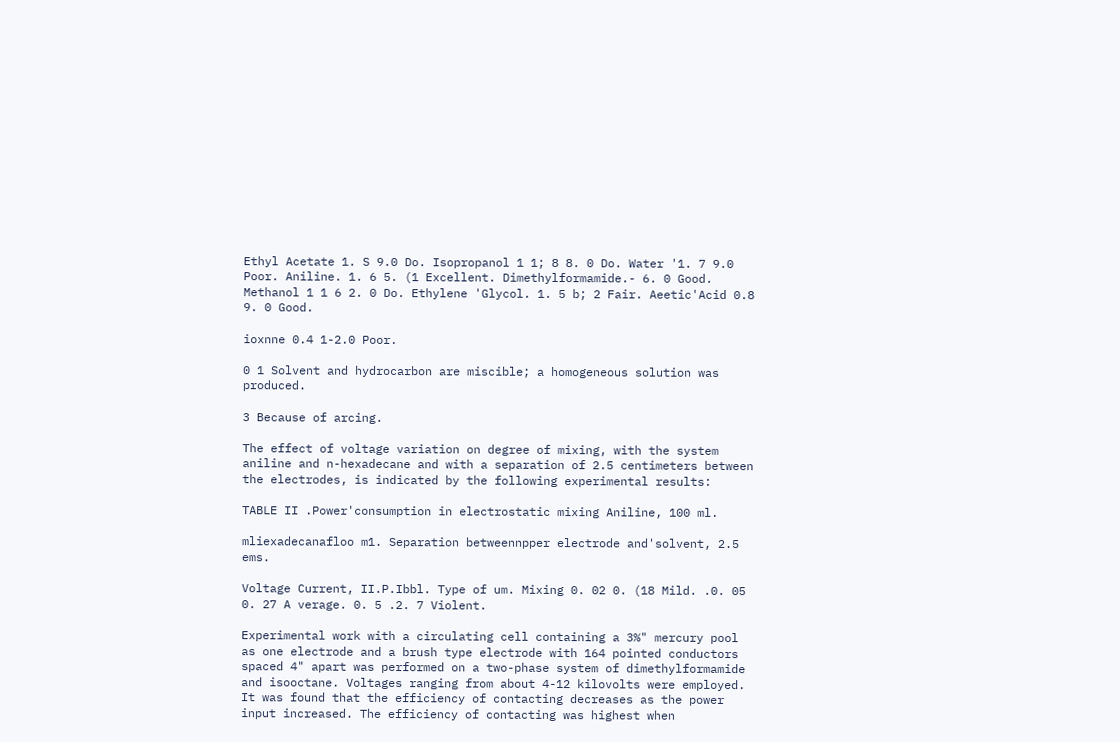Ethyl Acetate 1. S 9.0 Do. Isopropanol 1 1; 8 8. 0 Do. Water '1. 7 9.0 Poor. Aniline. 1. 6 5. (1 Excellent. Dimethylformamide.- 6. 0 Good. Methanol 1 1 6 2. 0 Do. Ethylene 'Glycol. 1. 5 b; 2 Fair. Aeetic'Acid 0.8 9. 0 Good.

ioxnne 0.4 1-2.0 Poor.

0 1 Solvent and hydrocarbon are miscible; a homogeneous solution was produced.

3 Because of arcing.

The effect of voltage variation on degree of mixing, with the system aniline and n-hexadecane and with a separation of 2.5 centimeters between the electrodes, is indicated by the following experimental results:

TABLE II .Power'consumption in electrostatic mixing Aniline, 100 ml.

mliexadecanafloo m1. Separation betweennpper electrode and'solvent, 2.5 ems.

Voltage Current, II.P.Ibbl. Type of um. Mixing 0. 02 0. (18 Mild. .0. 05 0. 27 A verage. 0. 5 .2. 7 Violent.

Experimental work with a circulating cell containing a 3%" mercury pool as one electrode and a brush type electrode with 164 pointed conductors spaced 4" apart was performed on a two-phase system of dimethylformamide and isooctane. Voltages ranging from about 4-12 kilovolts were employed. It was found that the efficiency of contacting decreases as the power input increased. The efficiency of contacting was highest when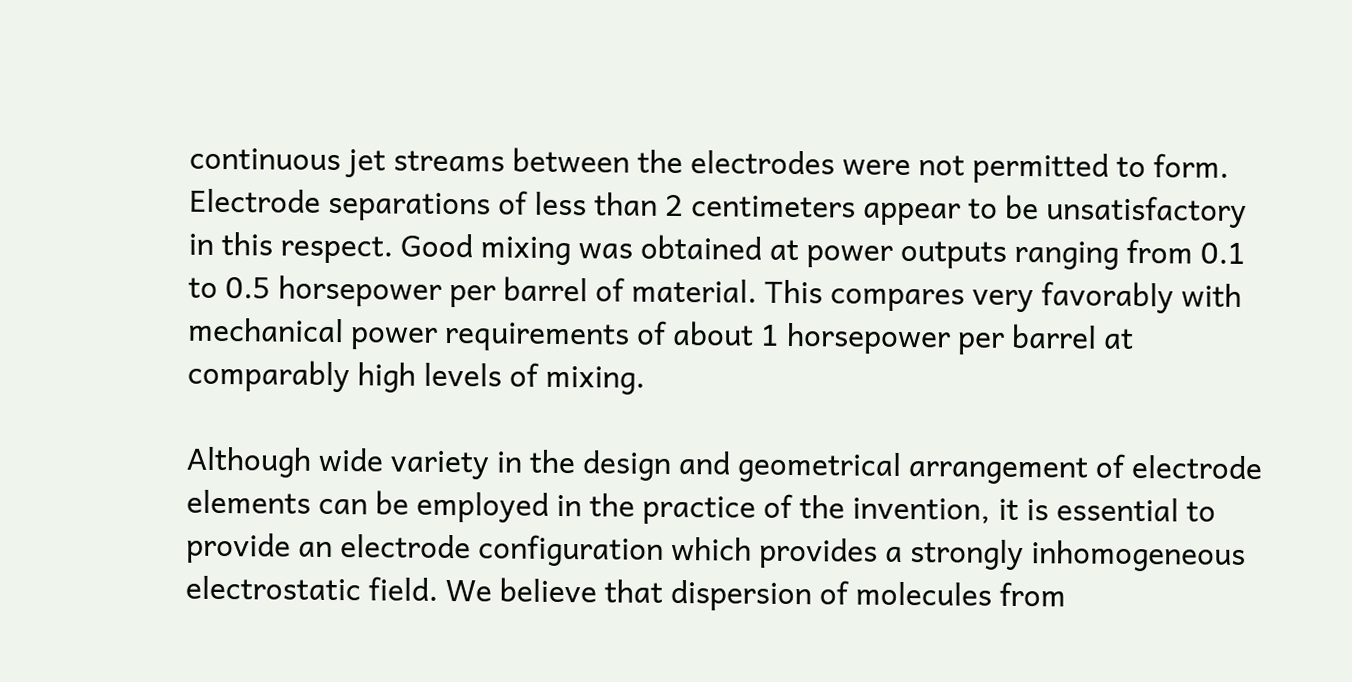continuous jet streams between the electrodes were not permitted to form. Electrode separations of less than 2 centimeters appear to be unsatisfactory in this respect. Good mixing was obtained at power outputs ranging from 0.1 to 0.5 horsepower per barrel of material. This compares very favorably with mechanical power requirements of about 1 horsepower per barrel at comparably high levels of mixing.

Although wide variety in the design and geometrical arrangement of electrode elements can be employed in the practice of the invention, it is essential to provide an electrode configuration which provides a strongly inhomogeneous electrostatic field. We believe that dispersion of molecules from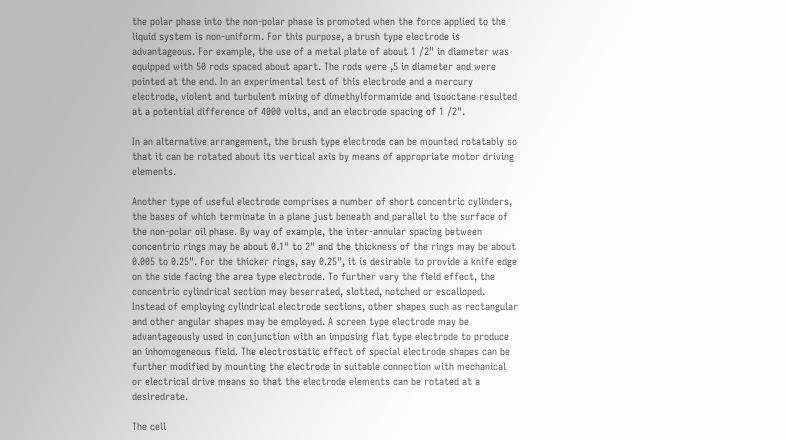the polar phase into the non-polar phase is promoted when the force applied to the liquid system is non-uniform. For this purpose, a brush type electrode is advantageous. For example, the use of a metal plate of about 1 /2" in diameter was equipped with 50 rods spaced about apart. The rods were ,5 in diameter and were pointed at the end. In an experimental test of this electrode and a mercury electrode, violent and turbulent mixing of dimethylformamide and isooctane resulted at a potential difference of 4000 volts, and an electrode spacing of 1 /2".

In an alternative arrangement, the brush type electrode can be mounted rotatably so that it can be rotated about its vertical axis by means of appropriate motor driving elements.

Another type of useful electrode comprises a number of short concentric cylinders, the bases of which terminate in a plane just beneath and parallel to the surface of the non-polar oil phase. By way of example, the inter-annular spacing between concentric rings may be about 0.1" to 2" and the thickness of the rings may be about 0.005 to 0.25". For the thicker rings, say 0.25", it is desirable to provide a knife edge on the side facing the area type electrode. To further vary the field effect, the concentric cylindrical section may beserrated, slotted, notched or escalloped. Instead of employing cylindrical electrode sections, other shapes such as rectangular and other angular shapes may be employed. A screen type electrode may be advantageously used in conjunction with an imposing flat type electrode to produce an inhomogeneous field. The electrostatic effect of special electrode shapes can be further modified by mounting the electrode in suitable connection with mechanical or electrical drive means so that the electrode elements can be rotated at a desiredrate.

The cell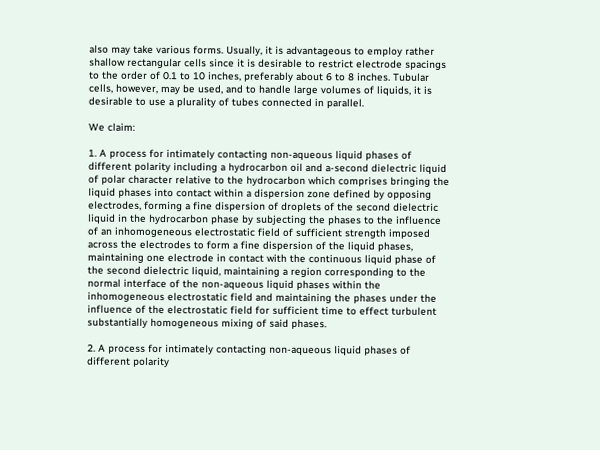also may take various forms. Usually, it is advantageous to employ rather shallow rectangular cells since it is desirable to restrict electrode spacings to the order of 0.1 to 10 inches, preferably about 6 to 8 inches. Tubular cells, however, may be used, and to handle large volumes of liquids, it is desirable to use a plurality of tubes connected in parallel.

We claim:

1. A process for intimately contacting non-aqueous liquid phases of different polarity including a hydrocarbon oil and a-second dielectric liquid of polar character relative to the hydrocarbon which comprises bringing the liquid phases into contact within a dispersion zone defined by opposing electrodes, forming a fine dispersion of droplets of the second dielectric liquid in the hydrocarbon phase by subjecting the phases to the influence of an inhomogeneous electrostatic field of sufficient strength imposed across the electrodes to form a fine dispersion of the liquid phases, maintaining one electrode in contact with the continuous liquid phase of the second dielectric liquid, maintaining a region corresponding to the normal interface of the non-aqueous liquid phases within the inhomogeneous electrostatic field and maintaining the phases under the influence of the electrostatic field for sufficient time to effect turbulent substantially homogeneous mixing of said phases.

2. A process for intimately contacting non-aqueous liquid phases of different polarity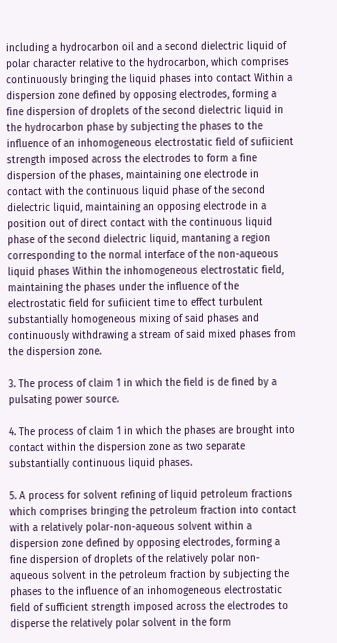including a hydrocarbon oil and a second dielectric liquid of polar character relative to the hydrocarbon, which comprises continuously bringing the liquid phases into contact Within a dispersion zone defined by opposing electrodes, forming a fine dispersion of droplets of the second dielectric liquid in the hydrocarbon phase by subjecting the phases to the influence of an inhomogeneous electrostatic field of sufiicient strength imposed across the electrodes to form a fine dispersion of the phases, maintaining one electrode in contact with the continuous liquid phase of the second dielectric liquid, maintaining an opposing electrode in a position out of direct contact with the continuous liquid phase of the second dielectric liquid, mantaning a region corresponding to the normal interface of the non-aqueous liquid phases Within the inhomogeneous electrostatic field, maintaining the phases under the influence of the electrostatic field for sufiicient time to effect turbulent substantially homogeneous mixing of said phases and continuously withdrawing a stream of said mixed phases from the dispersion zone.

3. The process of claim 1 in which the field is de fined by a pulsating power source.

4. The process of claim 1 in which the phases are brought into contact within the dispersion zone as two separate substantially continuous liquid phases.

5. A process for solvent refining of liquid petroleum fractions which comprises bringing the petroleum fraction into contact with a relatively polar-non-aqueous solvent within a dispersion zone defined by opposing electrodes, forming a fine dispersion of droplets of the relatively polar non-aqueous solvent in the petroleum fraction by subjecting the phases to the influence of an inhomogeneous electrostatic field of sufficient strength imposed across the electrodes to disperse the relatively polar solvent in the form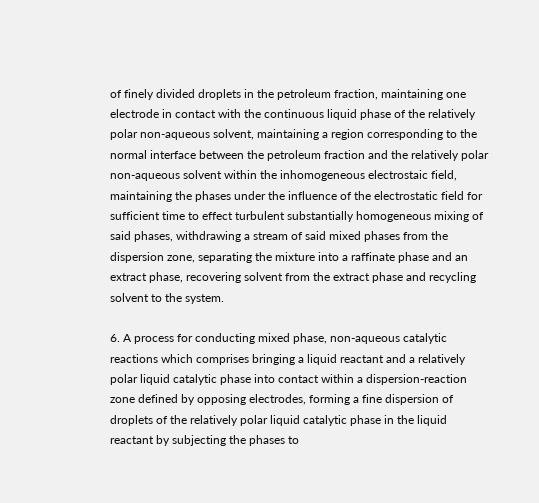of finely divided droplets in the petroleum fraction, maintaining one electrode in contact with the continuous liquid phase of the relatively polar non-aqueous solvent, maintaining a region corresponding to the normal interface between the petroleum fraction and the relatively polar non-aqueous solvent within the inhomogeneous electrostaic field, maintaining the phases under the influence of the electrostatic field for sufficient time to effect turbulent substantially homogeneous mixing of said phases, withdrawing a stream of said mixed phases from the dispersion zone, separating the mixture into a raffinate phase and an extract phase, recovering solvent from the extract phase and recycling solvent to the system.

6. A process for conducting mixed phase, non-aqueous catalytic reactions which comprises bringing a liquid reactant and a relatively polar liquid catalytic phase into contact within a dispersion-reaction zone defined by opposing electrodes, forming a fine dispersion of droplets of the relatively polar liquid catalytic phase in the liquid reactant by subjecting the phases to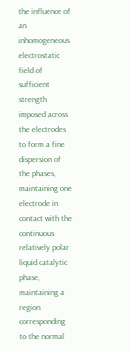the influence of an inhomogeneous electrostatic field of sufficient strength imposed across the electrodes to form a fine dispersion of the phases, maintaining one electrode in contact with the continuous relatively polar liquid catalytic phase, maintaining a region corresponding to the normal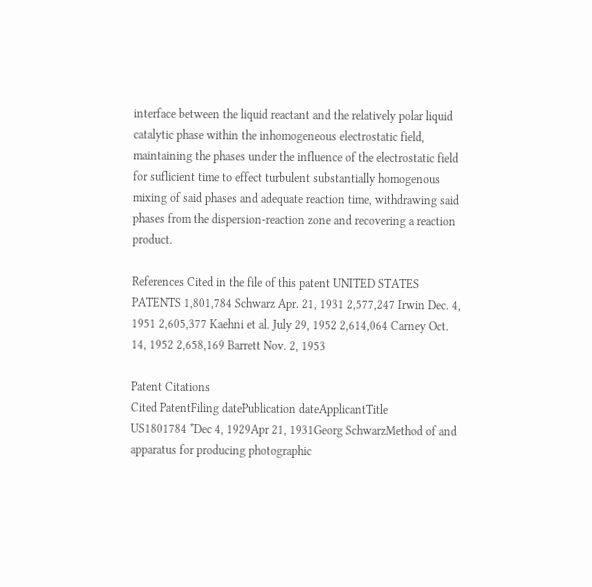interface between the liquid reactant and the relatively polar liquid catalytic phase within the inhomogeneous electrostatic field, maintaining the phases under the influence of the electrostatic field for suflicient time to effect turbulent substantially homogenous mixing of said phases and adequate reaction time, withdrawing said phases from the dispersion-reaction zone and recovering a reaction product.

References Cited in the file of this patent UNITED STATES PATENTS 1,801,784 Schwarz Apr. 21, 1931 2,577,247 Irwin Dec. 4, 1951 2,605,377 Kaehni et al. July 29, 1952 2,614,064 Carney Oct. 14, 1952 2,658,169 Barrett Nov. 2, 1953

Patent Citations
Cited PatentFiling datePublication dateApplicantTitle
US1801784 *Dec 4, 1929Apr 21, 1931Georg SchwarzMethod of and apparatus for producing photographic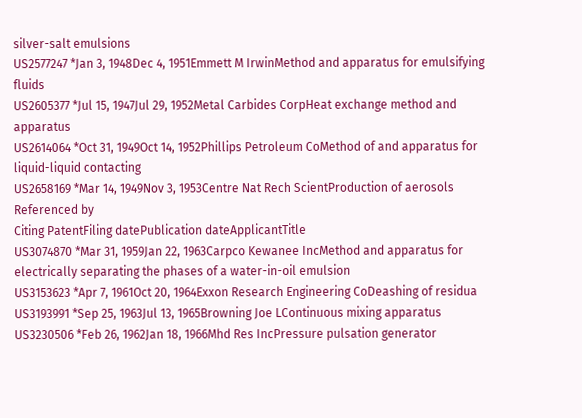silver-salt emulsions
US2577247 *Jan 3, 1948Dec 4, 1951Emmett M IrwinMethod and apparatus for emulsifying fluids
US2605377 *Jul 15, 1947Jul 29, 1952Metal Carbides CorpHeat exchange method and apparatus
US2614064 *Oct 31, 1949Oct 14, 1952Phillips Petroleum CoMethod of and apparatus for liquid-liquid contacting
US2658169 *Mar 14, 1949Nov 3, 1953Centre Nat Rech ScientProduction of aerosols
Referenced by
Citing PatentFiling datePublication dateApplicantTitle
US3074870 *Mar 31, 1959Jan 22, 1963Carpco Kewanee IncMethod and apparatus for electrically separating the phases of a water-in-oil emulsion
US3153623 *Apr 7, 1961Oct 20, 1964Exxon Research Engineering CoDeashing of residua
US3193991 *Sep 25, 1963Jul 13, 1965Browning Joe LContinuous mixing apparatus
US3230506 *Feb 26, 1962Jan 18, 1966Mhd Res IncPressure pulsation generator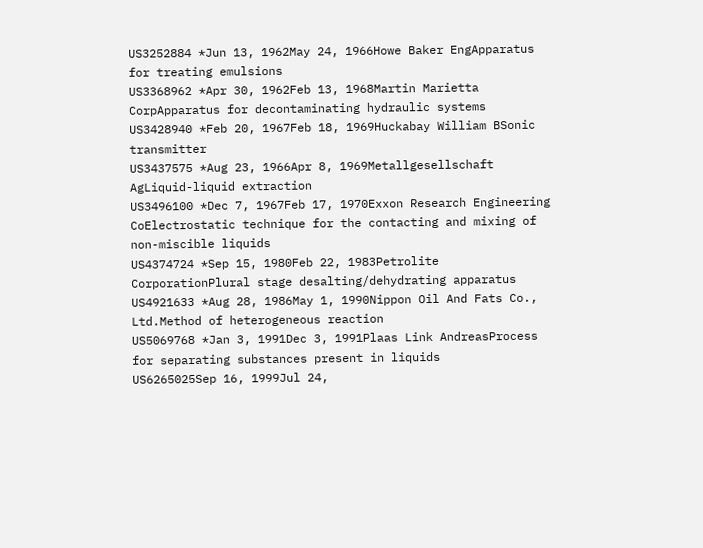US3252884 *Jun 13, 1962May 24, 1966Howe Baker EngApparatus for treating emulsions
US3368962 *Apr 30, 1962Feb 13, 1968Martin Marietta CorpApparatus for decontaminating hydraulic systems
US3428940 *Feb 20, 1967Feb 18, 1969Huckabay William BSonic transmitter
US3437575 *Aug 23, 1966Apr 8, 1969Metallgesellschaft AgLiquid-liquid extraction
US3496100 *Dec 7, 1967Feb 17, 1970Exxon Research Engineering CoElectrostatic technique for the contacting and mixing of non-miscible liquids
US4374724 *Sep 15, 1980Feb 22, 1983Petrolite CorporationPlural stage desalting/dehydrating apparatus
US4921633 *Aug 28, 1986May 1, 1990Nippon Oil And Fats Co., Ltd.Method of heterogeneous reaction
US5069768 *Jan 3, 1991Dec 3, 1991Plaas Link AndreasProcess for separating substances present in liquids
US6265025Sep 16, 1999Jul 24,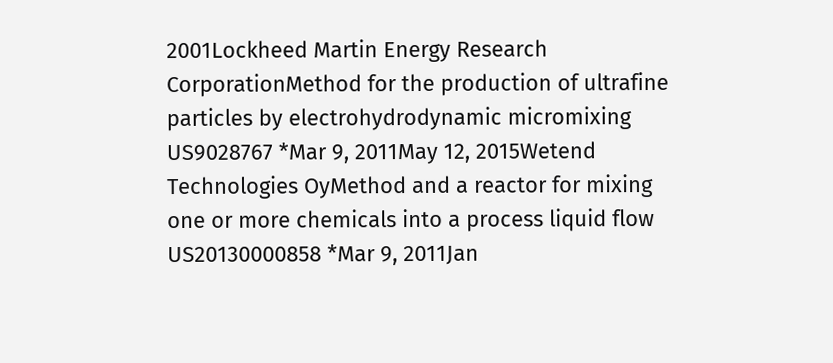2001Lockheed Martin Energy Research CorporationMethod for the production of ultrafine particles by electrohydrodynamic micromixing
US9028767 *Mar 9, 2011May 12, 2015Wetend Technologies OyMethod and a reactor for mixing one or more chemicals into a process liquid flow
US20130000858 *Mar 9, 2011Jan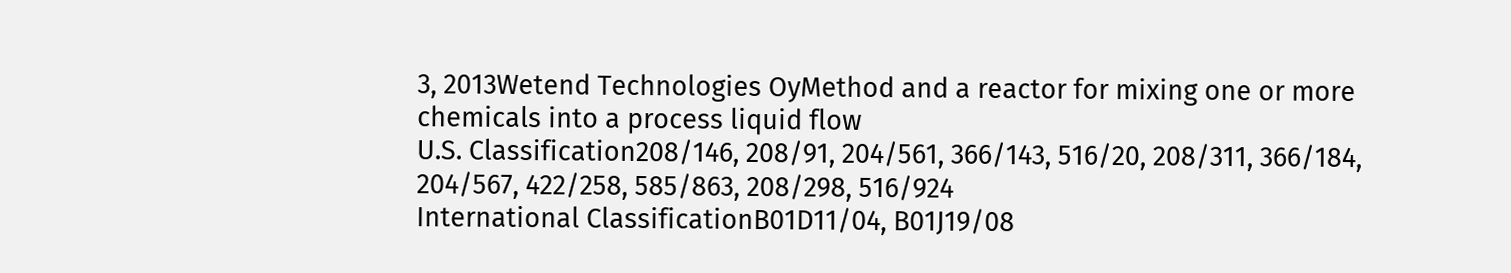3, 2013Wetend Technologies OyMethod and a reactor for mixing one or more chemicals into a process liquid flow
U.S. Classification208/146, 208/91, 204/561, 366/143, 516/20, 208/311, 366/184, 204/567, 422/258, 585/863, 208/298, 516/924
International ClassificationB01D11/04, B01J19/08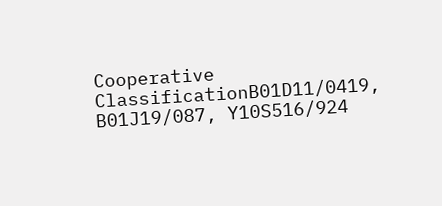Cooperative ClassificationB01D11/0419, B01J19/087, Y10S516/924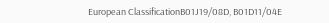European ClassificationB01J19/08D, B01D11/04E